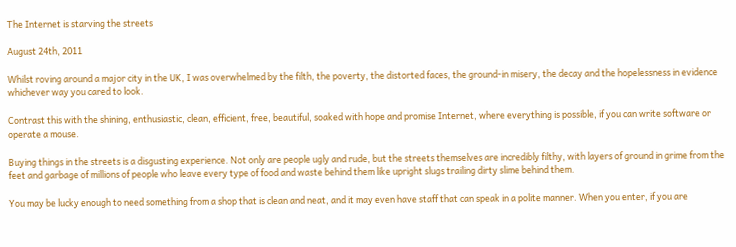The Internet is starving the streets

August 24th, 2011

Whilst roving around a major city in the UK, I was overwhelmed by the filth, the poverty, the distorted faces, the ground-in misery, the decay and the hopelessness in evidence whichever way you cared to look.

Contrast this with the shining, enthusiastic, clean, efficient, free, beautiful, soaked with hope and promise Internet, where everything is possible, if you can write software or operate a mouse.

Buying things in the streets is a disgusting experience. Not only are people ugly and rude, but the streets themselves are incredibly filthy, with layers of ground in grime from the feet and garbage of millions of people who leave every type of food and waste behind them like upright slugs trailing dirty slime behind them.

You may be lucky enough to need something from a shop that is clean and neat, and it may even have staff that can speak in a polite manner. When you enter, if you are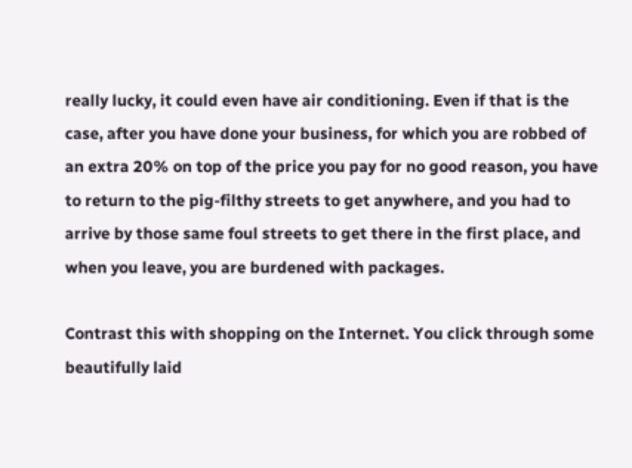really lucky, it could even have air conditioning. Even if that is the case, after you have done your business, for which you are robbed of an extra 20% on top of the price you pay for no good reason, you have to return to the pig-filthy streets to get anywhere, and you had to arrive by those same foul streets to get there in the first place, and when you leave, you are burdened with packages.

Contrast this with shopping on the Internet. You click through some beautifully laid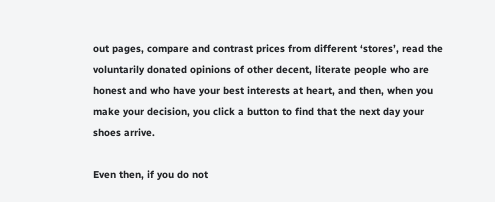out pages, compare and contrast prices from different ‘stores’, read the voluntarily donated opinions of other decent, literate people who are honest and who have your best interests at heart, and then, when you make your decision, you click a button to find that the next day your shoes arrive.

Even then, if you do not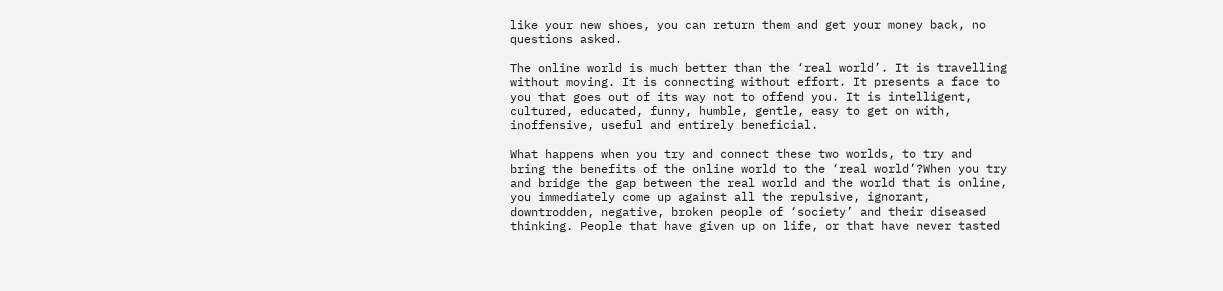like your new shoes, you can return them and get your money back, no questions asked.

The online world is much better than the ‘real world’. It is travelling without moving. It is connecting without effort. It presents a face to you that goes out of its way not to offend you. It is intelligent, cultured, educated, funny, humble, gentle, easy to get on with, inoffensive, useful and entirely beneficial.

What happens when you try and connect these two worlds, to try and bring the benefits of the online world to the ‘real world’?When you try and bridge the gap between the real world and the world that is online, you immediately come up against all the repulsive, ignorant, downtrodden, negative, broken people of ‘society’ and their diseased thinking. People that have given up on life, or that have never tasted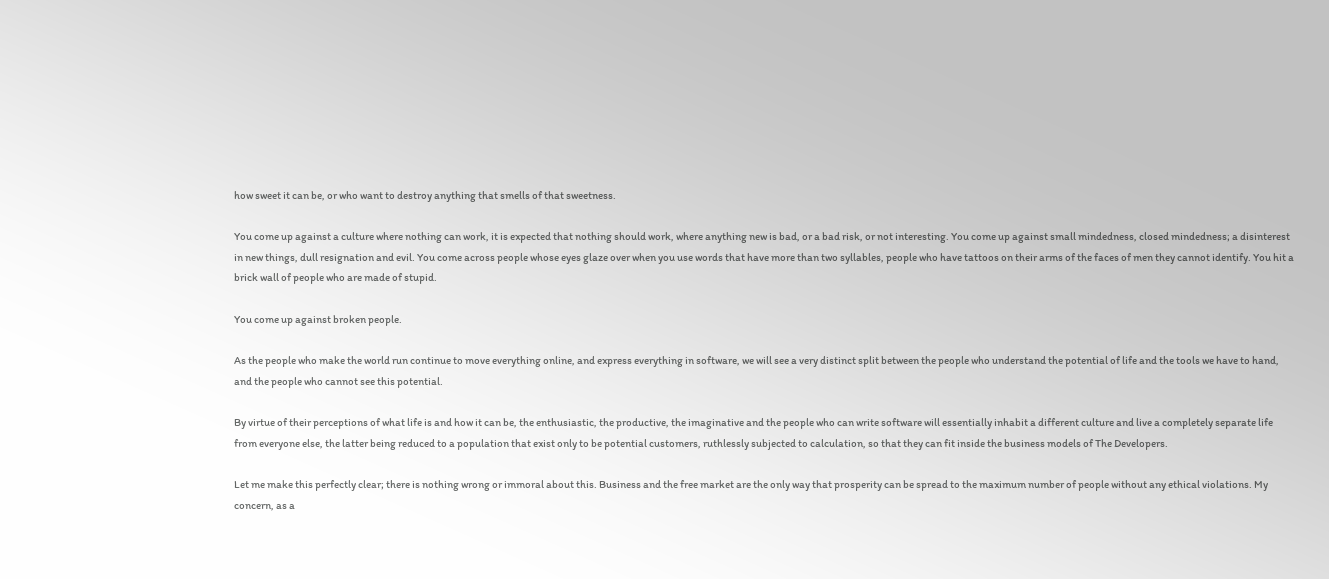how sweet it can be, or who want to destroy anything that smells of that sweetness.

You come up against a culture where nothing can work, it is expected that nothing should work, where anything new is bad, or a bad risk, or not interesting. You come up against small mindedness, closed mindedness; a disinterest in new things, dull resignation and evil. You come across people whose eyes glaze over when you use words that have more than two syllables, people who have tattoos on their arms of the faces of men they cannot identify. You hit a brick wall of people who are made of stupid.

You come up against broken people.

As the people who make the world run continue to move everything online, and express everything in software, we will see a very distinct split between the people who understand the potential of life and the tools we have to hand, and the people who cannot see this potential.

By virtue of their perceptions of what life is and how it can be, the enthusiastic, the productive, the imaginative and the people who can write software will essentially inhabit a different culture and live a completely separate life from everyone else, the latter being reduced to a population that exist only to be potential customers, ruthlessly subjected to calculation, so that they can fit inside the business models of The Developers.

Let me make this perfectly clear; there is nothing wrong or immoral about this. Business and the free market are the only way that prosperity can be spread to the maximum number of people without any ethical violations. My concern, as a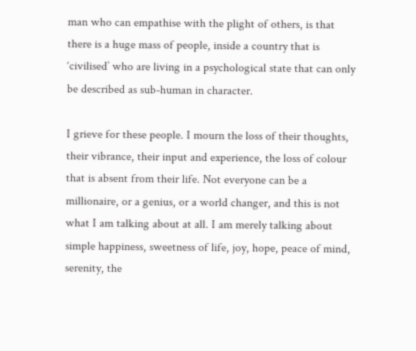man who can empathise with the plight of others, is that there is a huge mass of people, inside a country that is ‘civilised’ who are living in a psychological state that can only be described as sub-human in character.

I grieve for these people. I mourn the loss of their thoughts, their vibrance, their input and experience, the loss of colour that is absent from their life. Not everyone can be a millionaire, or a genius, or a world changer, and this is not what I am talking about at all. I am merely talking about simple happiness, sweetness of life, joy, hope, peace of mind, serenity, the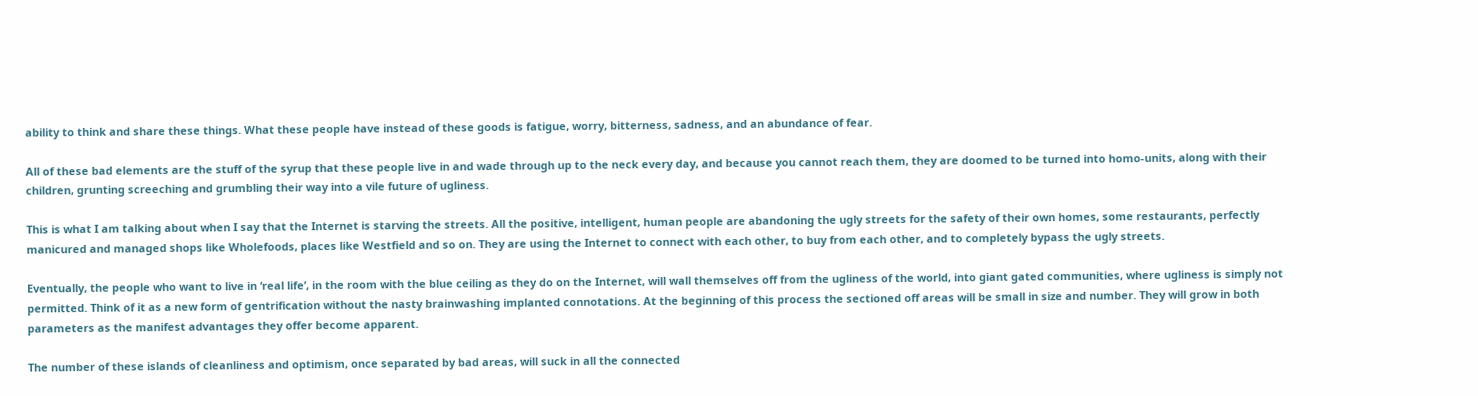ability to think and share these things. What these people have instead of these goods is fatigue, worry, bitterness, sadness, and an abundance of fear.

All of these bad elements are the stuff of the syrup that these people live in and wade through up to the neck every day, and because you cannot reach them, they are doomed to be turned into homo-units, along with their children, grunting screeching and grumbling their way into a vile future of ugliness.

This is what I am talking about when I say that the Internet is starving the streets. All the positive, intelligent, human people are abandoning the ugly streets for the safety of their own homes, some restaurants, perfectly manicured and managed shops like Wholefoods, places like Westfield and so on. They are using the Internet to connect with each other, to buy from each other, and to completely bypass the ugly streets.

Eventually, the people who want to live in ‘real life’, in the room with the blue ceiling as they do on the Internet, will wall themselves off from the ugliness of the world, into giant gated communities, where ugliness is simply not permitted. Think of it as a new form of gentrification without the nasty brainwashing implanted connotations. At the beginning of this process the sectioned off areas will be small in size and number. They will grow in both parameters as the manifest advantages they offer become apparent.

The number of these islands of cleanliness and optimism, once separated by bad areas, will suck in all the connected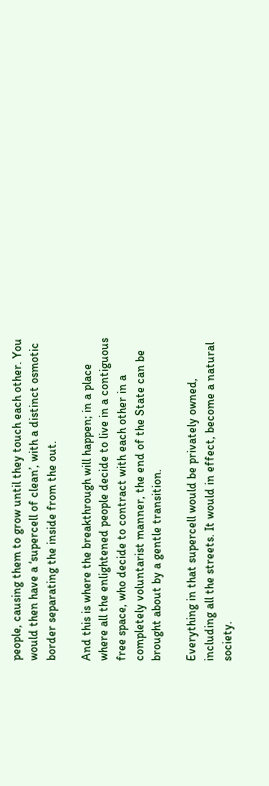people, causing them to grow until they touch each other. You would then have a ‘supercell of clean’, with a distinct osmotic border separating the inside from the out.

And this is where the breakthrough will happen; in a place where all the enlightened people decide to live in a contiguous free space, who decide to contract with each other in a completely voluntarist manner, the end of the State can be brought about by a gentle transition.

Everything in that supercell would be privately owned, including all the streets. It would in effect, become a natural society.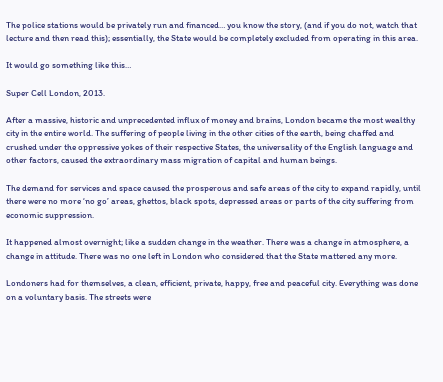The police stations would be privately run and financed… you know the story, (and if you do not, watch that lecture and then read this); essentially, the State would be completely excluded from operating in this area.

It would go something like this…

Super Cell London, 2013.

After a massive, historic and unprecedented influx of money and brains, London became the most wealthy city in the entire world. The suffering of people living in the other cities of the earth, being chaffed and crushed under the oppressive yokes of their respective States, the universality of the English language and other factors, caused the extraordinary mass migration of capital and human beings.

The demand for services and space caused the prosperous and safe areas of the city to expand rapidly, until there were no more ‘no go’ areas, ghettos, black spots, depressed areas or parts of the city suffering from economic suppression.

It happened almost overnight; like a sudden change in the weather. There was a change in atmosphere, a change in attitude. There was no one left in London who considered that the State mattered any more.

Londoners had for themselves, a clean, efficient, private, happy, free and peaceful city. Everything was done on a voluntary basis. The streets were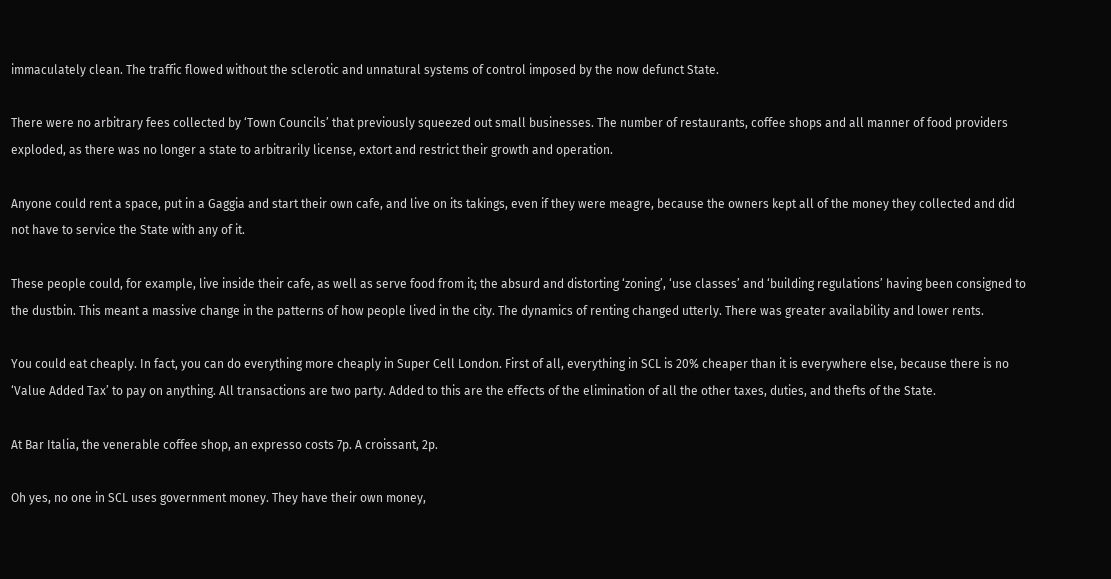immaculately clean. The traffic flowed without the sclerotic and unnatural systems of control imposed by the now defunct State.

There were no arbitrary fees collected by ‘Town Councils’ that previously squeezed out small businesses. The number of restaurants, coffee shops and all manner of food providers exploded, as there was no longer a state to arbitrarily license, extort and restrict their growth and operation.

Anyone could rent a space, put in a Gaggia and start their own cafe, and live on its takings, even if they were meagre, because the owners kept all of the money they collected and did not have to service the State with any of it.

These people could, for example, live inside their cafe, as well as serve food from it; the absurd and distorting ‘zoning’, ‘use classes’ and ‘building regulations’ having been consigned to the dustbin. This meant a massive change in the patterns of how people lived in the city. The dynamics of renting changed utterly. There was greater availability and lower rents.

You could eat cheaply. In fact, you can do everything more cheaply in Super Cell London. First of all, everything in SCL is 20% cheaper than it is everywhere else, because there is no ‘Value Added Tax’ to pay on anything. All transactions are two party. Added to this are the effects of the elimination of all the other taxes, duties, and thefts of the State.

At Bar Italia, the venerable coffee shop, an expresso costs 7p. A croissant, 2p.

Oh yes, no one in SCL uses government money. They have their own money,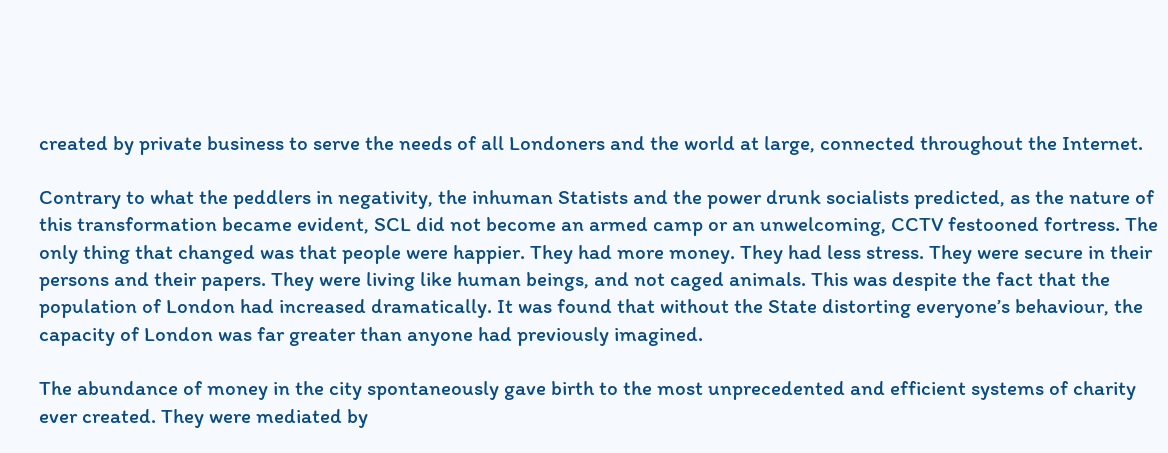created by private business to serve the needs of all Londoners and the world at large, connected throughout the Internet.

Contrary to what the peddlers in negativity, the inhuman Statists and the power drunk socialists predicted, as the nature of this transformation became evident, SCL did not become an armed camp or an unwelcoming, CCTV festooned fortress. The only thing that changed was that people were happier. They had more money. They had less stress. They were secure in their persons and their papers. They were living like human beings, and not caged animals. This was despite the fact that the population of London had increased dramatically. It was found that without the State distorting everyone’s behaviour, the capacity of London was far greater than anyone had previously imagined.

The abundance of money in the city spontaneously gave birth to the most unprecedented and efficient systems of charity ever created. They were mediated by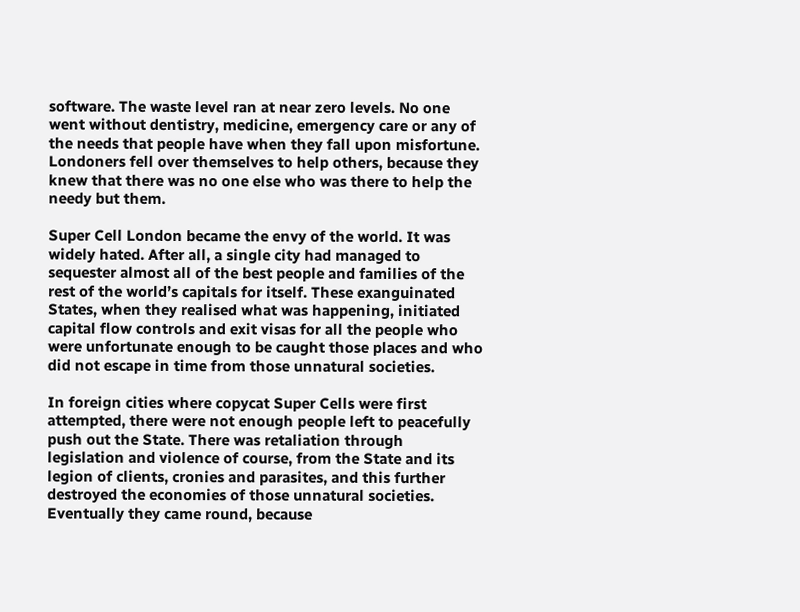software. The waste level ran at near zero levels. No one went without dentistry, medicine, emergency care or any of the needs that people have when they fall upon misfortune. Londoners fell over themselves to help others, because they knew that there was no one else who was there to help the needy but them.

Super Cell London became the envy of the world. It was widely hated. After all, a single city had managed to sequester almost all of the best people and families of the rest of the world’s capitals for itself. These exanguinated States, when they realised what was happening, initiated capital flow controls and exit visas for all the people who were unfortunate enough to be caught those places and who did not escape in time from those unnatural societies.

In foreign cities where copycat Super Cells were first attempted, there were not enough people left to peacefully push out the State. There was retaliation through legislation and violence of course, from the State and its legion of clients, cronies and parasites, and this further destroyed the economies of those unnatural societies. Eventually they came round, because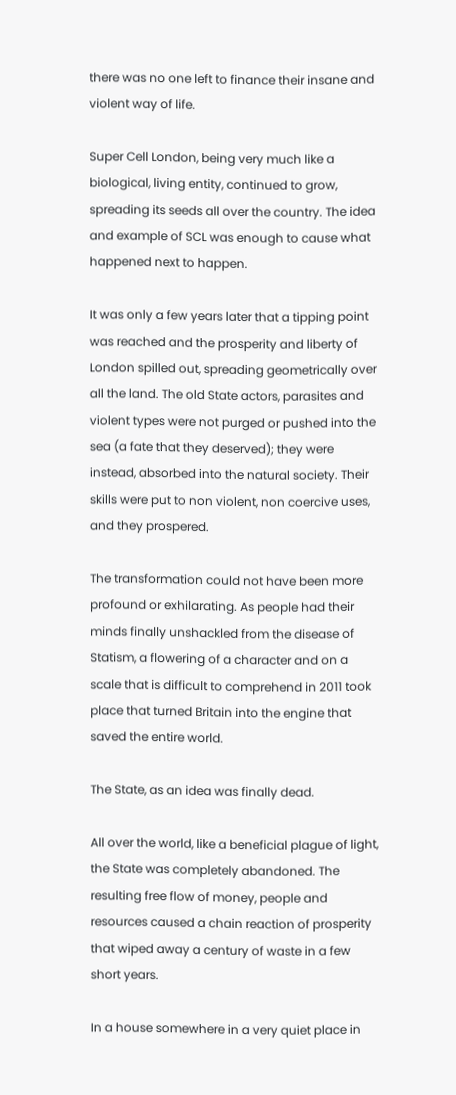there was no one left to finance their insane and violent way of life.

Super Cell London, being very much like a biological, living entity, continued to grow, spreading its seeds all over the country. The idea and example of SCL was enough to cause what happened next to happen.

It was only a few years later that a tipping point was reached and the prosperity and liberty of London spilled out, spreading geometrically over all the land. The old State actors, parasites and violent types were not purged or pushed into the sea (a fate that they deserved); they were instead, absorbed into the natural society. Their skills were put to non violent, non coercive uses, and they prospered.

The transformation could not have been more profound or exhilarating. As people had their minds finally unshackled from the disease of Statism, a flowering of a character and on a scale that is difficult to comprehend in 2011 took place that turned Britain into the engine that saved the entire world.

The State, as an idea was finally dead.

All over the world, like a beneficial plague of light, the State was completely abandoned. The resulting free flow of money, people and resources caused a chain reaction of prosperity that wiped away a century of waste in a few short years.

In a house somewhere in a very quiet place in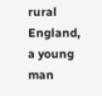rural England, a young man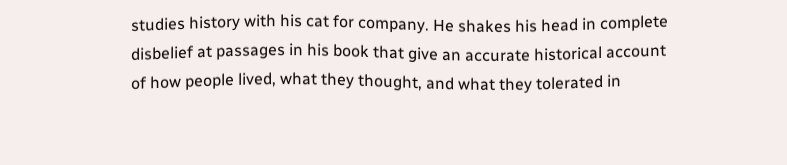studies history with his cat for company. He shakes his head in complete disbelief at passages in his book that give an accurate historical account of how people lived, what they thought, and what they tolerated in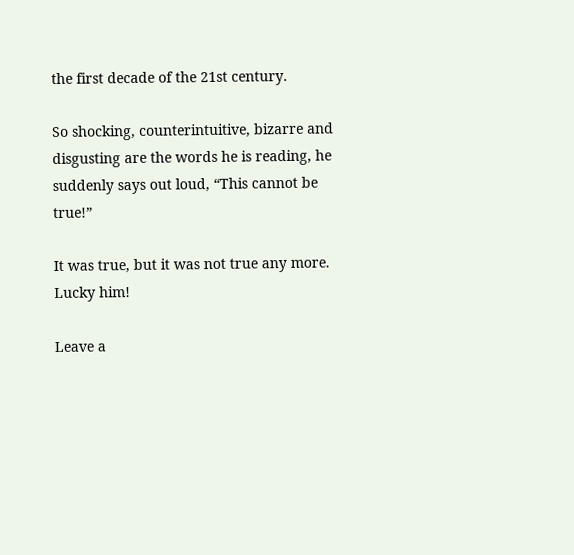the first decade of the 21st century.

So shocking, counterintuitive, bizarre and disgusting are the words he is reading, he suddenly says out loud, “This cannot be true!”

It was true, but it was not true any more. Lucky him!

Leave a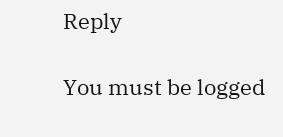Reply

You must be logged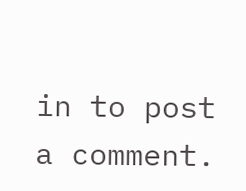in to post a comment.